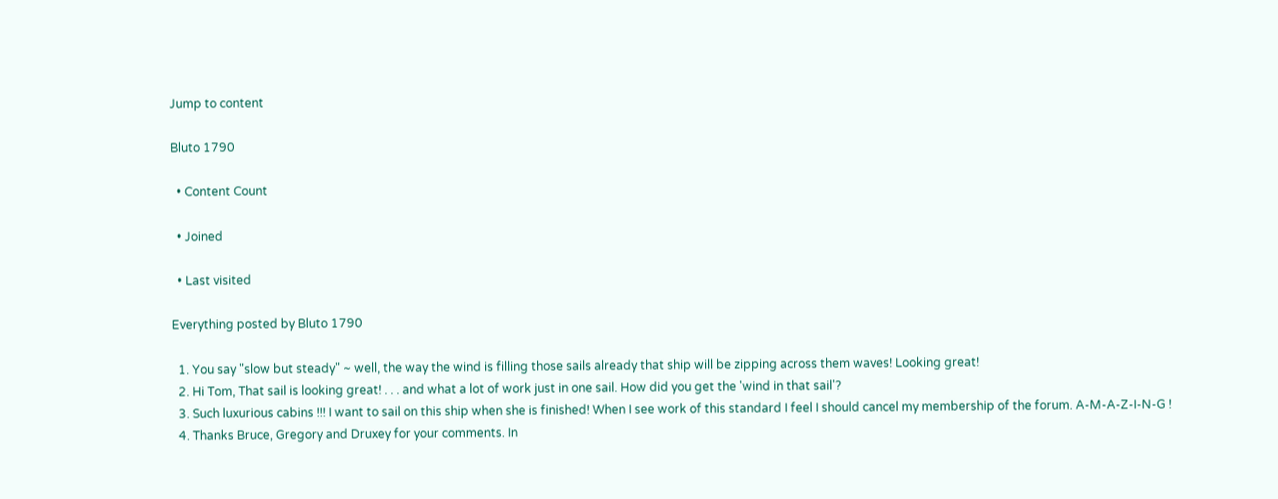Jump to content

Bluto 1790

  • Content Count

  • Joined

  • Last visited

Everything posted by Bluto 1790

  1. You say "slow but steady" ~ well, the way the wind is filling those sails already that ship will be zipping across them waves! Looking great!
  2. Hi Tom, That sail is looking great! . . . and what a lot of work just in one sail. How did you get the 'wind in that sail'?
  3. Such luxurious cabins !!! I want to sail on this ship when she is finished! When I see work of this standard I feel I should cancel my membership of the forum. A-M-A-Z-I-N-G !
  4. Thanks Bruce, Gregory and Druxey for your comments. In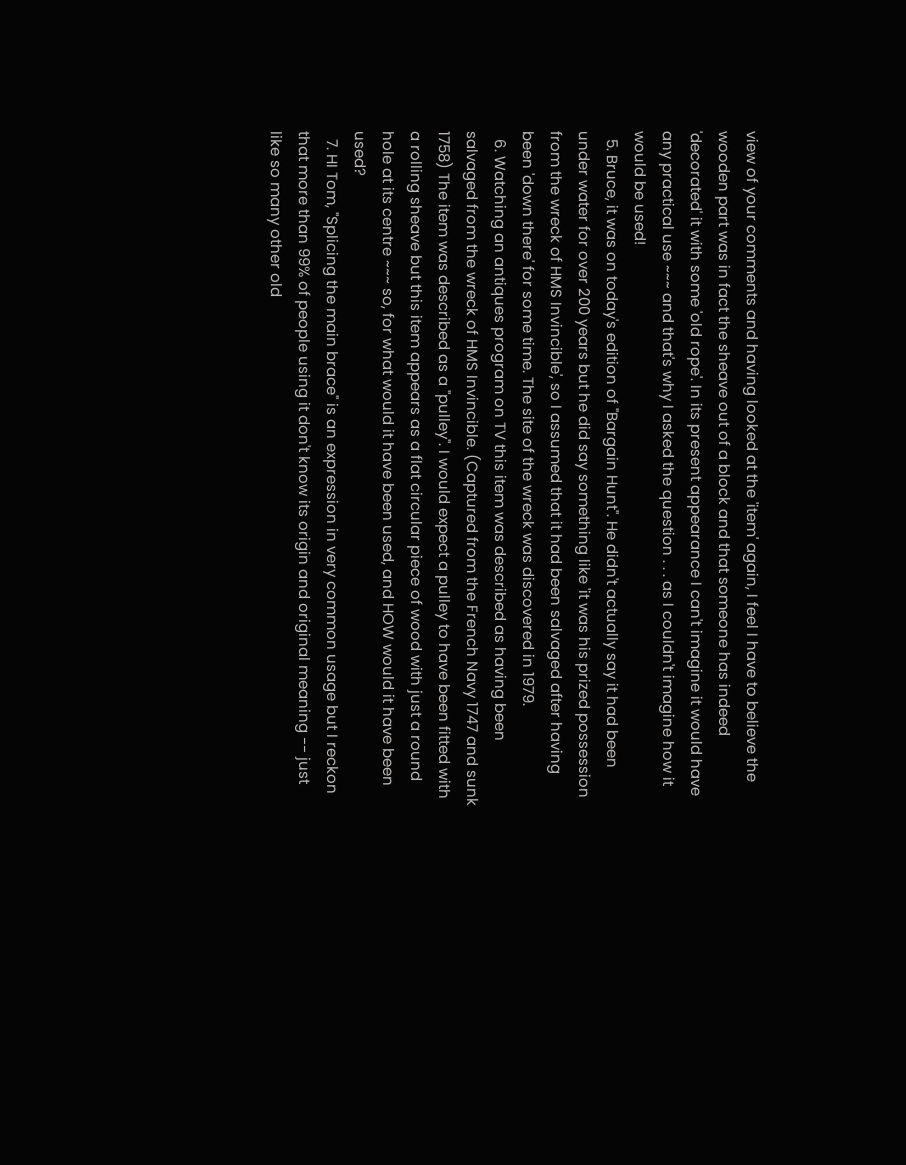view of your comments and having looked at the 'item' again, I feel I have to believe the wooden part was in fact the sheave out of a block and that someone has indeed 'decorated' it with some 'old rope'. In its present appearance I can't imagine it would have any practical use ~~~ and that's why I asked the question . . . as I couldn't imagine how it would be used!
  5. Bruce, it was on today's edition of "Bargain Hunt". He didn't actually say it had been under water for over 200 years but he did say something like 'it was his prized possession from the wreck of HMS Invincible', so I assumed that it had been salvaged after having been 'down there' for some time. The site of the wreck was discovered in 1979.
  6. Watching an antiques program on TV this item was described as having been salvaged from the wreck of HMS Invincible. (Captured from the French Navy 1747 and sunk 1758) The item was described as a "pulley". I would expect a pulley to have been fitted with a rolling sheave but this item appears as a flat circular piece of wood with just a round hole at its centre ~~~ so, for what would it have been used, and HOW would it have been used?
  7. HI Tom, "Splicing the main brace" is an expression in very common usage but I reckon that more than 99% of people using it don't know its origin and original meaning -- just like so many other old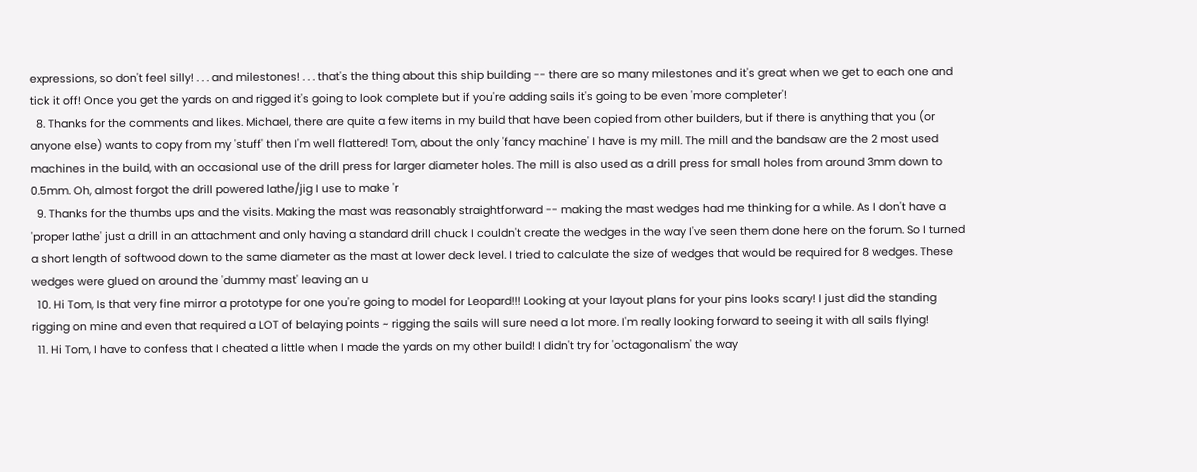expressions, so don't feel silly! . . . and milestones! . . . that's the thing about this ship building -- there are so many milestones and it's great when we get to each one and tick it off! Once you get the yards on and rigged it's going to look complete but if you're adding sails it's going to be even 'more completer'!
  8. Thanks for the comments and likes. Michael, there are quite a few items in my build that have been copied from other builders, but if there is anything that you (or anyone else) wants to copy from my 'stuff' then I'm well flattered! Tom, about the only 'fancy machine' I have is my mill. The mill and the bandsaw are the 2 most used machines in the build, with an occasional use of the drill press for larger diameter holes. The mill is also used as a drill press for small holes from around 3mm down to 0.5mm. Oh, almost forgot the drill powered lathe/jig I use to make 'r
  9. Thanks for the thumbs ups and the visits. Making the mast was reasonably straightforward -- making the mast wedges had me thinking for a while. As I don't have a 'proper lathe' just a drill in an attachment and only having a standard drill chuck I couldn't create the wedges in the way I've seen them done here on the forum. So I turned a short length of softwood down to the same diameter as the mast at lower deck level. I tried to calculate the size of wedges that would be required for 8 wedges. These wedges were glued on around the 'dummy mast' leaving an u
  10. Hi Tom, Is that very fine mirror a prototype for one you're going to model for Leopard!!! Looking at your layout plans for your pins looks scary! I just did the standing rigging on mine and even that required a LOT of belaying points ~ rigging the sails will sure need a lot more. I'm really looking forward to seeing it with all sails flying!
  11. Hi Tom, I have to confess that I cheated a little when I made the yards on my other build! I didn't try for 'octagonalism' the way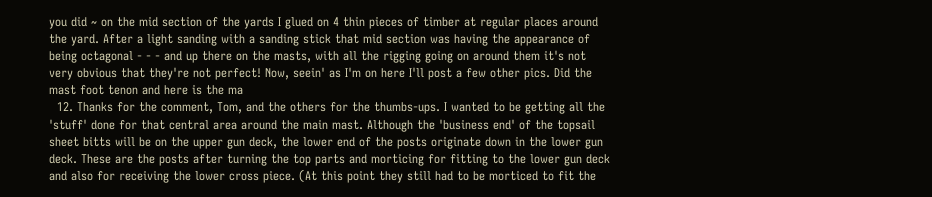you did ~ on the mid section of the yards I glued on 4 thin pieces of timber at regular places around the yard. After a light sanding with a sanding stick that mid section was having the appearance of being octagonal - - - and up there on the masts, with all the rigging going on around them it's not very obvious that they're not perfect! Now, seein' as I'm on here I'll post a few other pics. Did the mast foot tenon and here is the ma
  12. Thanks for the comment, Tom, and the others for the thumbs-ups. I wanted to be getting all the 'stuff' done for that central area around the main mast. Although the 'business end' of the topsail sheet bitts will be on the upper gun deck, the lower end of the posts originate down in the lower gun deck. These are the posts after turning the top parts and morticing for fitting to the lower gun deck and also for receiving the lower cross piece. (At this point they still had to be morticed to fit the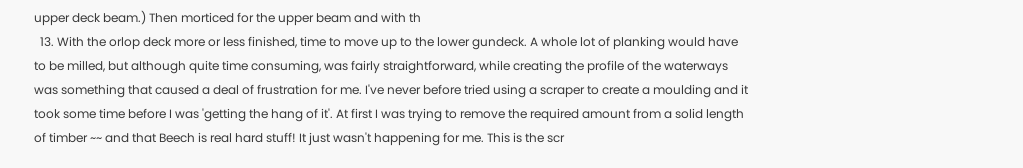upper deck beam.) Then morticed for the upper beam and with th
  13. With the orlop deck more or less finished, time to move up to the lower gundeck. A whole lot of planking would have to be milled, but although quite time consuming, was fairly straightforward, while creating the profile of the waterways was something that caused a deal of frustration for me. I've never before tried using a scraper to create a moulding and it took some time before I was 'getting the hang of it'. At first I was trying to remove the required amount from a solid length of timber ~~ and that Beech is real hard stuff! It just wasn't happening for me. This is the scr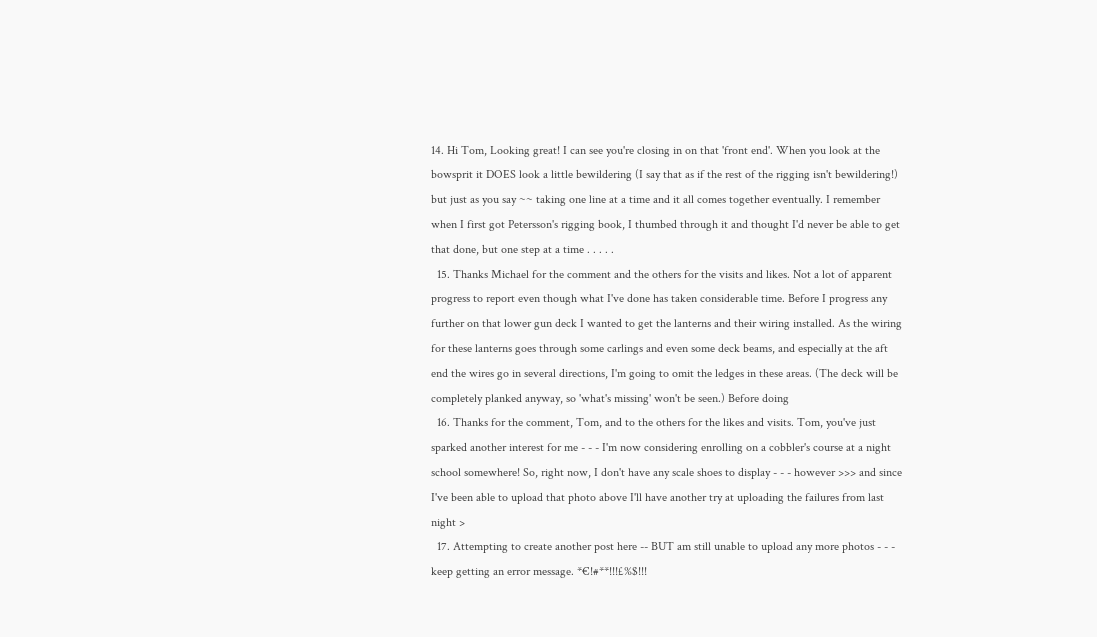14. Hi Tom, Looking great! I can see you're closing in on that 'front end'. When you look at the bowsprit it DOES look a little bewildering (I say that as if the rest of the rigging isn't bewildering!) but just as you say ~~ taking one line at a time and it all comes together eventually. I remember when I first got Petersson's rigging book, I thumbed through it and thought I'd never be able to get that done, but one step at a time . . . . .
  15. Thanks Michael for the comment and the others for the visits and likes. Not a lot of apparent progress to report even though what I've done has taken considerable time. Before I progress any further on that lower gun deck I wanted to get the lanterns and their wiring installed. As the wiring for these lanterns goes through some carlings and even some deck beams, and especially at the aft end the wires go in several directions, I'm going to omit the ledges in these areas. (The deck will be completely planked anyway, so 'what's missing' won't be seen.) Before doing
  16. Thanks for the comment, Tom, and to the others for the likes and visits. Tom, you've just sparked another interest for me - - - I'm now considering enrolling on a cobbler's course at a night school somewhere! So, right now, I don't have any scale shoes to display - - - however >>> and since I've been able to upload that photo above I'll have another try at uploading the failures from last night >
  17. Attempting to create another post here -- BUT am still unable to upload any more photos - - - keep getting an error message. *€!#**!!!£%$!!!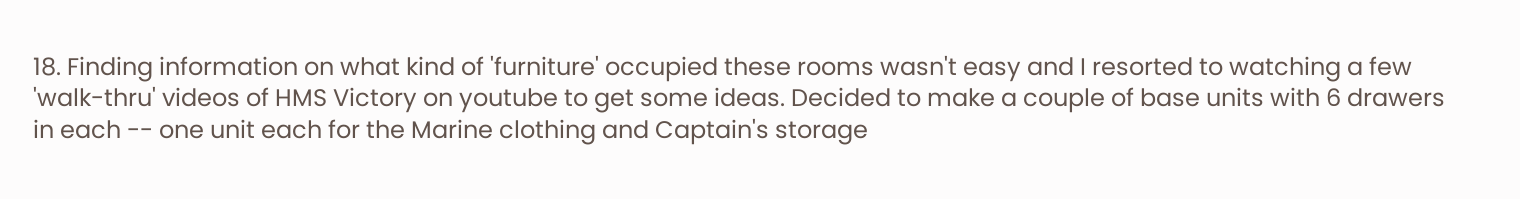18. Finding information on what kind of 'furniture' occupied these rooms wasn't easy and I resorted to watching a few 'walk-thru' videos of HMS Victory on youtube to get some ideas. Decided to make a couple of base units with 6 drawers in each -- one unit each for the Marine clothing and Captain's storage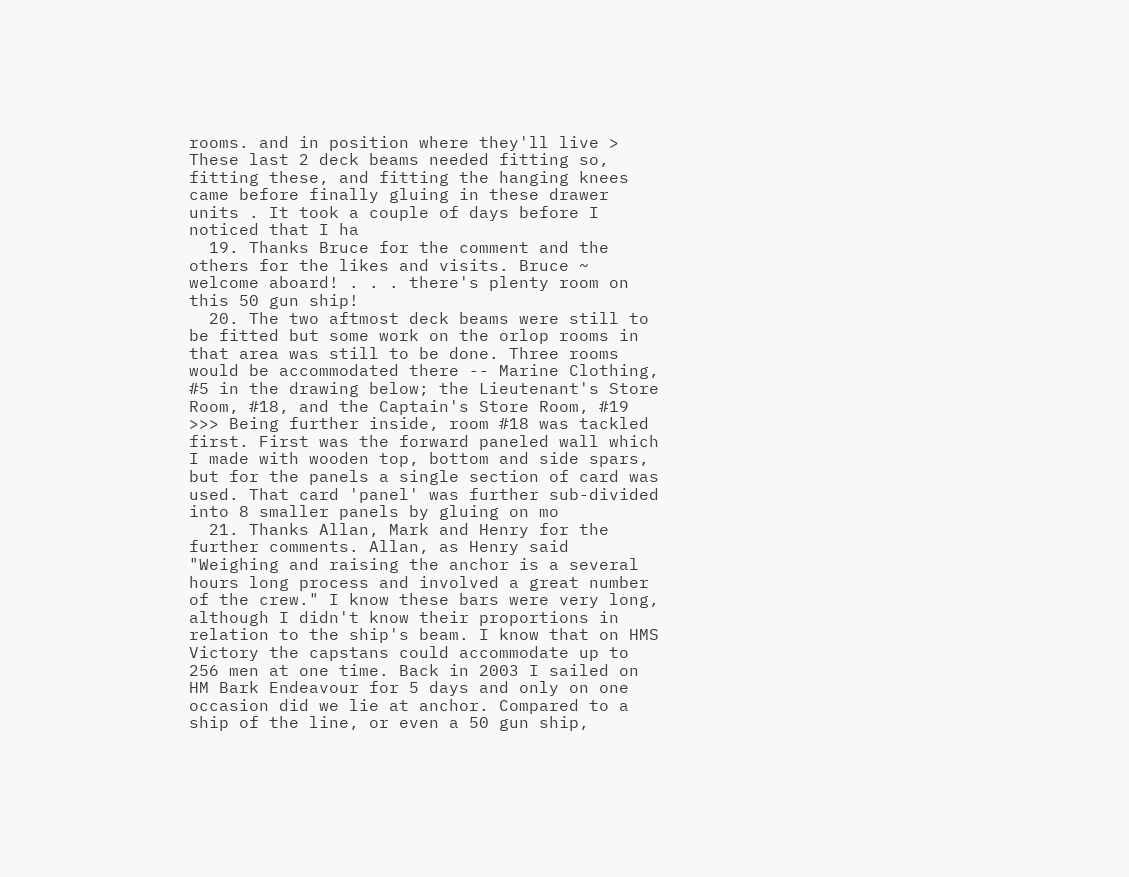rooms. and in position where they'll live > These last 2 deck beams needed fitting so, fitting these, and fitting the hanging knees came before finally gluing in these drawer units . It took a couple of days before I noticed that I ha
  19. Thanks Bruce for the comment and the others for the likes and visits. Bruce ~ welcome aboard! . . . there's plenty room on this 50 gun ship!
  20. The two aftmost deck beams were still to be fitted but some work on the orlop rooms in that area was still to be done. Three rooms would be accommodated there -- Marine Clothing, #5 in the drawing below; the Lieutenant's Store Room, #18, and the Captain's Store Room, #19 >>> Being further inside, room #18 was tackled first. First was the forward paneled wall which I made with wooden top, bottom and side spars, but for the panels a single section of card was used. That card 'panel' was further sub-divided into 8 smaller panels by gluing on mo
  21. Thanks Allan, Mark and Henry for the further comments. Allan, as Henry said "Weighing and raising the anchor is a several hours long process and involved a great number of the crew." I know these bars were very long, although I didn't know their proportions in relation to the ship's beam. I know that on HMS Victory the capstans could accommodate up to 256 men at one time. Back in 2003 I sailed on HM Bark Endeavour for 5 days and only on one occasion did we lie at anchor. Compared to a ship of the line, or even a 50 gun ship,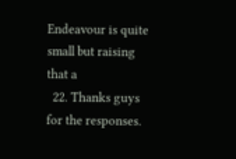Endeavour is quite small but raising that a
  22. Thanks guys for the responses.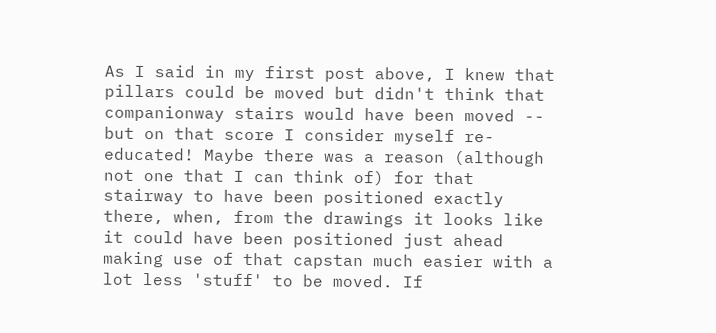As I said in my first post above, I knew that pillars could be moved but didn't think that companionway stairs would have been moved -- but on that score I consider myself re-educated! Maybe there was a reason (although not one that I can think of) for that stairway to have been positioned exactly there, when, from the drawings it looks like it could have been positioned just ahead making use of that capstan much easier with a lot less 'stuff' to be moved. If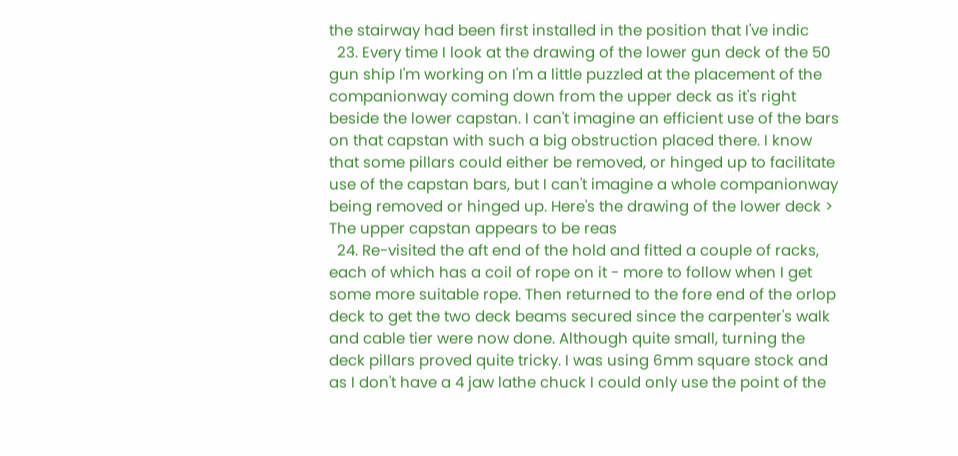the stairway had been first installed in the position that I've indic
  23. Every time I look at the drawing of the lower gun deck of the 50 gun ship I'm working on I'm a little puzzled at the placement of the companionway coming down from the upper deck as it's right beside the lower capstan. I can't imagine an efficient use of the bars on that capstan with such a big obstruction placed there. I know that some pillars could either be removed, or hinged up to facilitate use of the capstan bars, but I can't imagine a whole companionway being removed or hinged up. Here's the drawing of the lower deck > The upper capstan appears to be reas
  24. Re-visited the aft end of the hold and fitted a couple of racks, each of which has a coil of rope on it - more to follow when I get some more suitable rope. Then returned to the fore end of the orlop deck to get the two deck beams secured since the carpenter's walk and cable tier were now done. Although quite small, turning the deck pillars proved quite tricky. I was using 6mm square stock and as I don't have a 4 jaw lathe chuck I could only use the point of the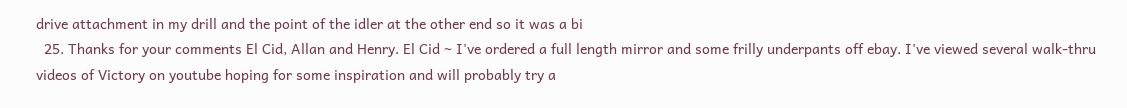drive attachment in my drill and the point of the idler at the other end so it was a bi
  25. Thanks for your comments El Cid, Allan and Henry. El Cid ~ I've ordered a full length mirror and some frilly underpants off ebay. I've viewed several walk-thru videos of Victory on youtube hoping for some inspiration and will probably try a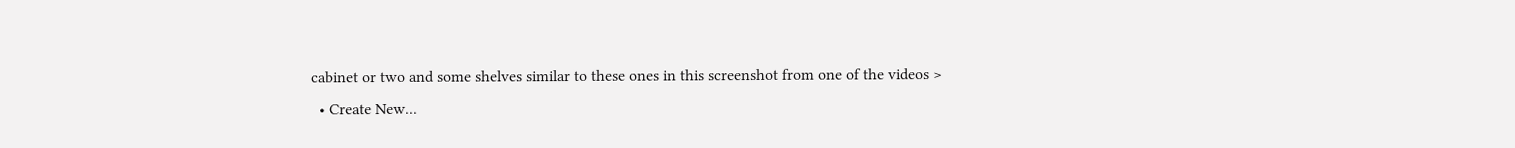cabinet or two and some shelves similar to these ones in this screenshot from one of the videos >
  • Create New...